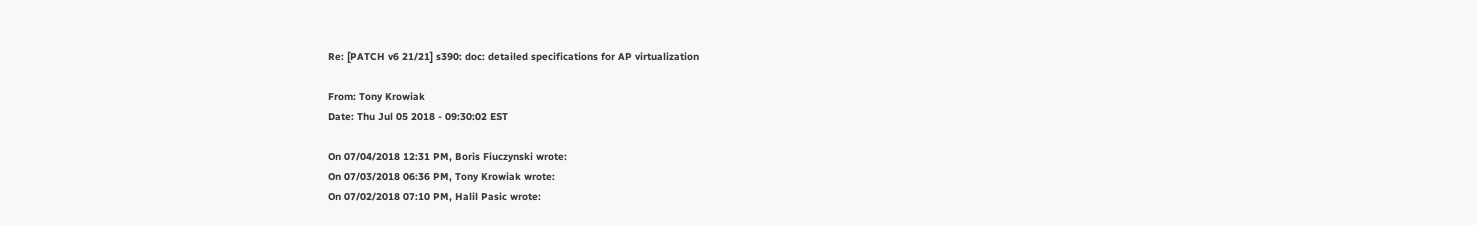Re: [PATCH v6 21/21] s390: doc: detailed specifications for AP virtualization

From: Tony Krowiak
Date: Thu Jul 05 2018 - 09:30:02 EST

On 07/04/2018 12:31 PM, Boris Fiuczynski wrote:
On 07/03/2018 06:36 PM, Tony Krowiak wrote:
On 07/02/2018 07:10 PM, Halil Pasic wrote: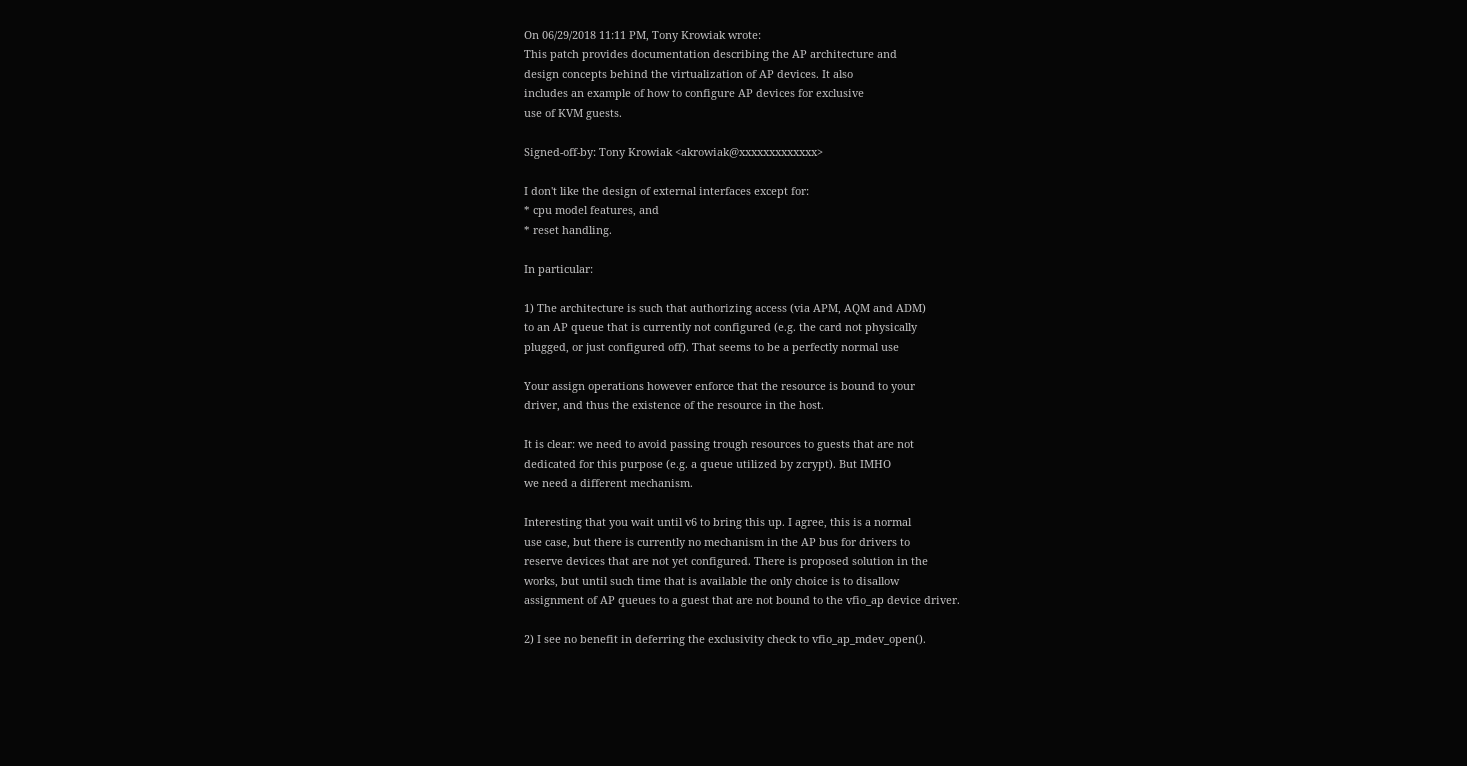On 06/29/2018 11:11 PM, Tony Krowiak wrote:
This patch provides documentation describing the AP architecture and
design concepts behind the virtualization of AP devices. It also
includes an example of how to configure AP devices for exclusive
use of KVM guests.

Signed-off-by: Tony Krowiak <akrowiak@xxxxxxxxxxxxx>

I don't like the design of external interfaces except for:
* cpu model features, and
* reset handling.

In particular:

1) The architecture is such that authorizing access (via APM, AQM and ADM)
to an AP queue that is currently not configured (e.g. the card not physically
plugged, or just configured off). That seems to be a perfectly normal use

Your assign operations however enforce that the resource is bound to your
driver, and thus the existence of the resource in the host.

It is clear: we need to avoid passing trough resources to guests that are not
dedicated for this purpose (e.g. a queue utilized by zcrypt). But IMHO
we need a different mechanism.

Interesting that you wait until v6 to bring this up. I agree, this is a normal
use case, but there is currently no mechanism in the AP bus for drivers to
reserve devices that are not yet configured. There is proposed solution in the
works, but until such time that is available the only choice is to disallow
assignment of AP queues to a guest that are not bound to the vfio_ap device driver.

2) I see no benefit in deferring the exclusivity check to vfio_ap_mdev_open().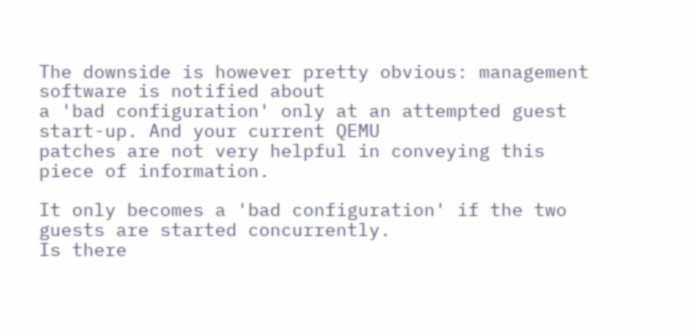The downside is however pretty obvious: management software is notified about
a 'bad configuration' only at an attempted guest start-up. And your current QEMU
patches are not very helpful in conveying this piece of information.

It only becomes a 'bad configuration' if the two guests are started concurrently.
Is there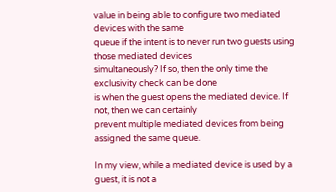value in being able to configure two mediated devices with the same
queue if the intent is to never run two guests using those mediated devices
simultaneously? If so, then the only time the exclusivity check can be done
is when the guest opens the mediated device. If not, then we can certainly
prevent multiple mediated devices from being assigned the same queue.

In my view, while a mediated device is used by a guest, it is not a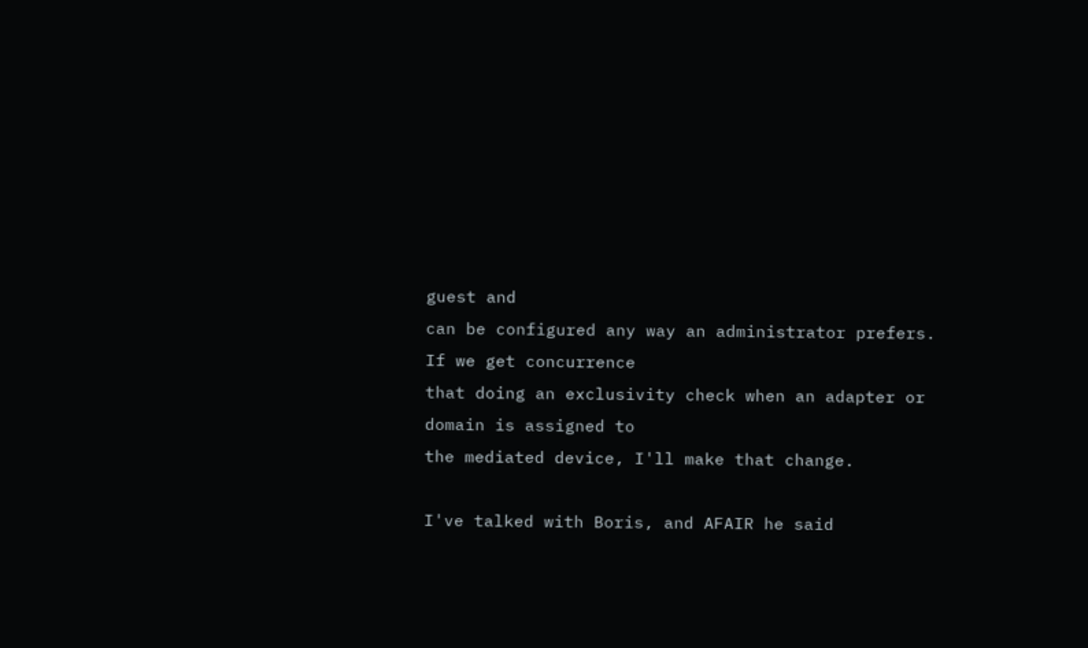guest and
can be configured any way an administrator prefers. If we get concurrence
that doing an exclusivity check when an adapter or domain is assigned to
the mediated device, I'll make that change.

I've talked with Boris, and AFAIR he said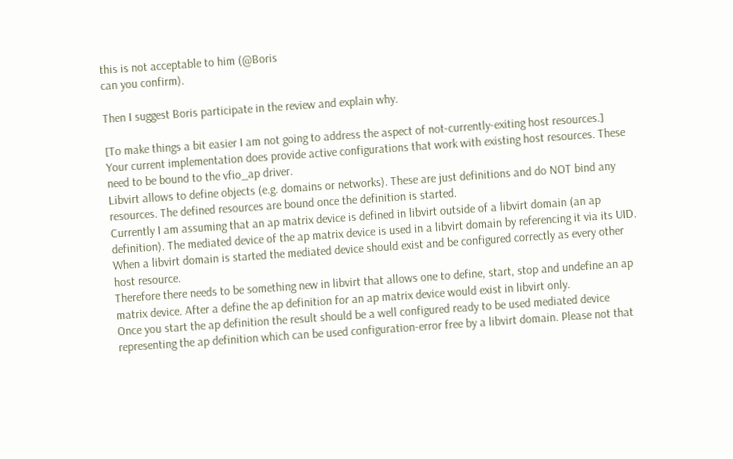this is not acceptable to him (@Boris
can you confirm).

Then I suggest Boris participate in the review and explain why.

[To make things a bit easier I am not going to address the aspect of not-currently-exiting host resources.]
Your current implementation does provide active configurations that work with existing host resources. These need to be bound to the vfio_ap driver.
Libvirt allows to define objects (e.g. domains or networks). These are just definitions and do NOT bind any resources. The defined resources are bound once the definition is started.
Currently I am assuming that an ap matrix device is defined in libvirt outside of a libvirt domain (an ap definition). The mediated device of the ap matrix device is used in a libvirt domain by referencing it via its UID.
When a libvirt domain is started the mediated device should exist and be configured correctly as every other host resource.
Therefore there needs to be something new in libvirt that allows one to define, start, stop and undefine an ap matrix device. After a define the ap definition for an ap matrix device would exist in libvirt only.
Once you start the ap definition the result should be a well configured ready to be used mediated device representing the ap definition which can be used configuration-error free by a libvirt domain. Please not that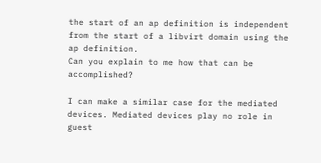the start of an ap definition is independent from the start of a libvirt domain using the ap definition.
Can you explain to me how that can be accomplished?

I can make a similar case for the mediated devices. Mediated devices play no role in guest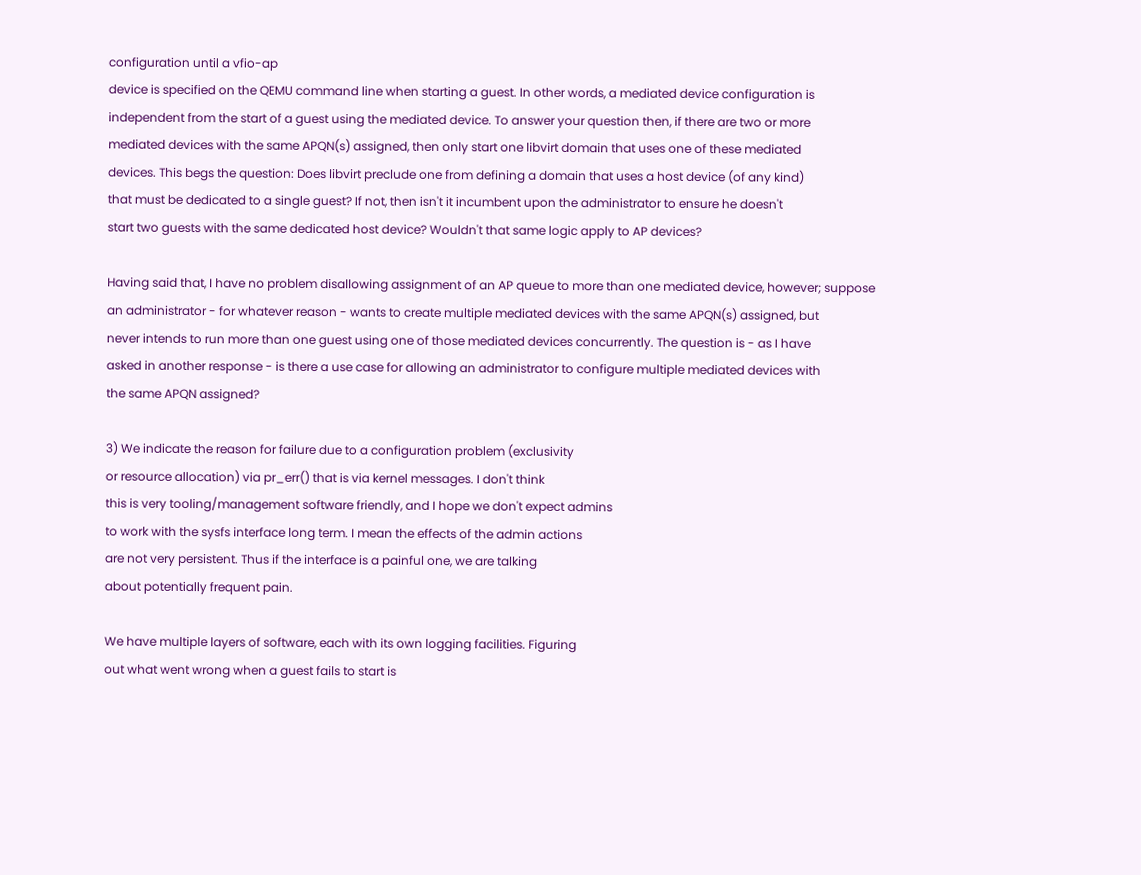configuration until a vfio-ap
device is specified on the QEMU command line when starting a guest. In other words, a mediated device configuration is
independent from the start of a guest using the mediated device. To answer your question then, if there are two or more
mediated devices with the same APQN(s) assigned, then only start one libvirt domain that uses one of these mediated
devices. This begs the question: Does libvirt preclude one from defining a domain that uses a host device (of any kind)
that must be dedicated to a single guest? If not, then isn't it incumbent upon the administrator to ensure he doesn't
start two guests with the same dedicated host device? Wouldn't that same logic apply to AP devices?

Having said that, I have no problem disallowing assignment of an AP queue to more than one mediated device, however; suppose
an administrator - for whatever reason - wants to create multiple mediated devices with the same APQN(s) assigned, but
never intends to run more than one guest using one of those mediated devices concurrently. The question is - as I have
asked in another response - is there a use case for allowing an administrator to configure multiple mediated devices with
the same APQN assigned?

3) We indicate the reason for failure due to a configuration problem (exclusivity
or resource allocation) via pr_err() that is via kernel messages. I don't think
this is very tooling/management software friendly, and I hope we don't expect admins
to work with the sysfs interface long term. I mean the effects of the admin actions
are not very persistent. Thus if the interface is a painful one, we are talking
about potentially frequent pain.

We have multiple layers of software, each with its own logging facilities. Figuring
out what went wrong when a guest fails to start is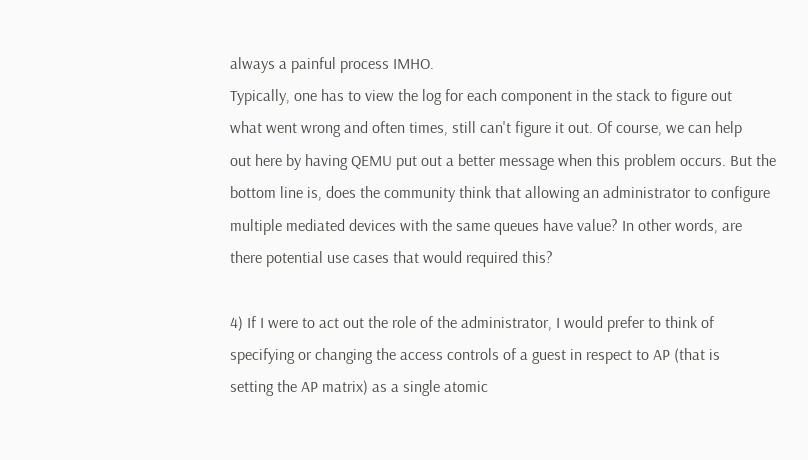always a painful process IMHO.
Typically, one has to view the log for each component in the stack to figure out
what went wrong and often times, still can't figure it out. Of course, we can help
out here by having QEMU put out a better message when this problem occurs. But the
bottom line is, does the community think that allowing an administrator to configure
multiple mediated devices with the same queues have value? In other words, are
there potential use cases that would required this?

4) If I were to act out the role of the administrator, I would prefer to think of
specifying or changing the access controls of a guest in respect to AP (that is
setting the AP matrix) as a single atomic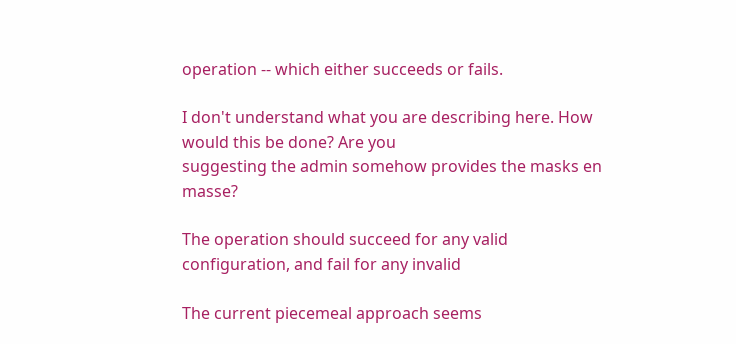operation -- which either succeeds or fails.

I don't understand what you are describing here. How would this be done? Are you
suggesting the admin somehow provides the masks en masse?

The operation should succeed for any valid configuration, and fail for any invalid

The current piecemeal approach seems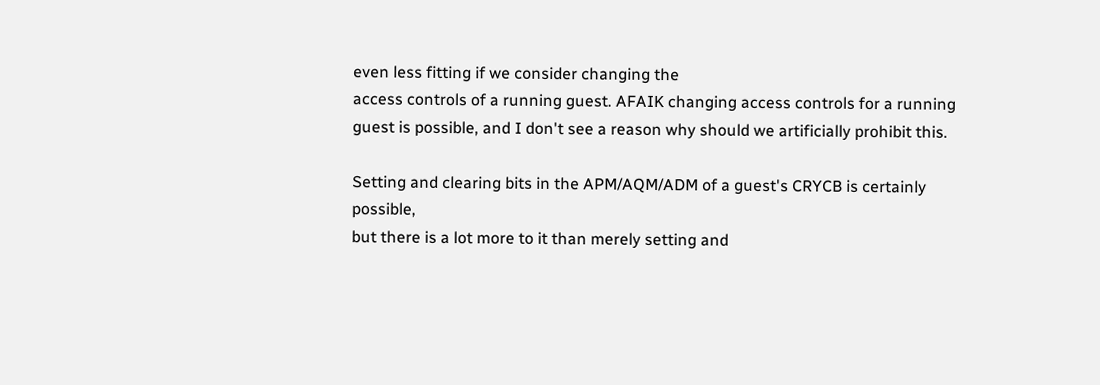even less fitting if we consider changing the
access controls of a running guest. AFAIK changing access controls for a running
guest is possible, and I don't see a reason why should we artificially prohibit this.

Setting and clearing bits in the APM/AQM/ADM of a guest's CRYCB is certainly possible,
but there is a lot more to it than merely setting and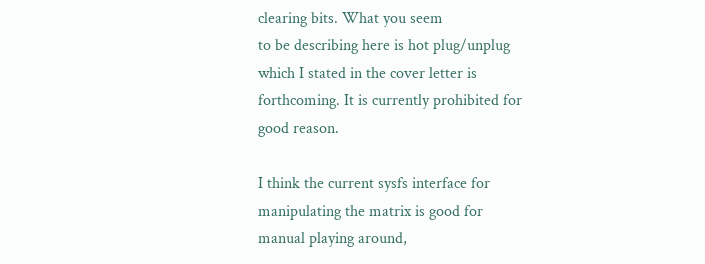clearing bits. What you seem
to be describing here is hot plug/unplug which I stated in the cover letter is
forthcoming. It is currently prohibited for good reason.

I think the current sysfs interface for manipulating the matrix is good for
manual playing around,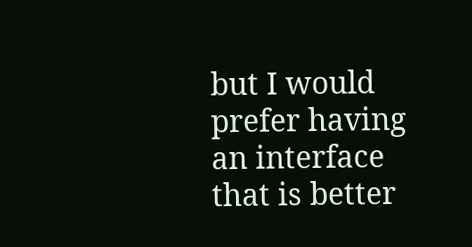but I would prefer having an interface that is better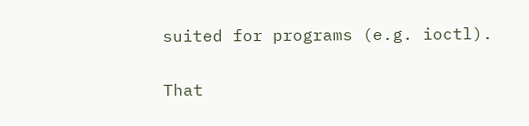suited for programs (e.g. ioctl).

That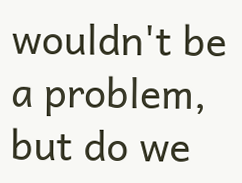wouldn't be a problem, but do we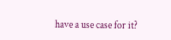have a use case for it?